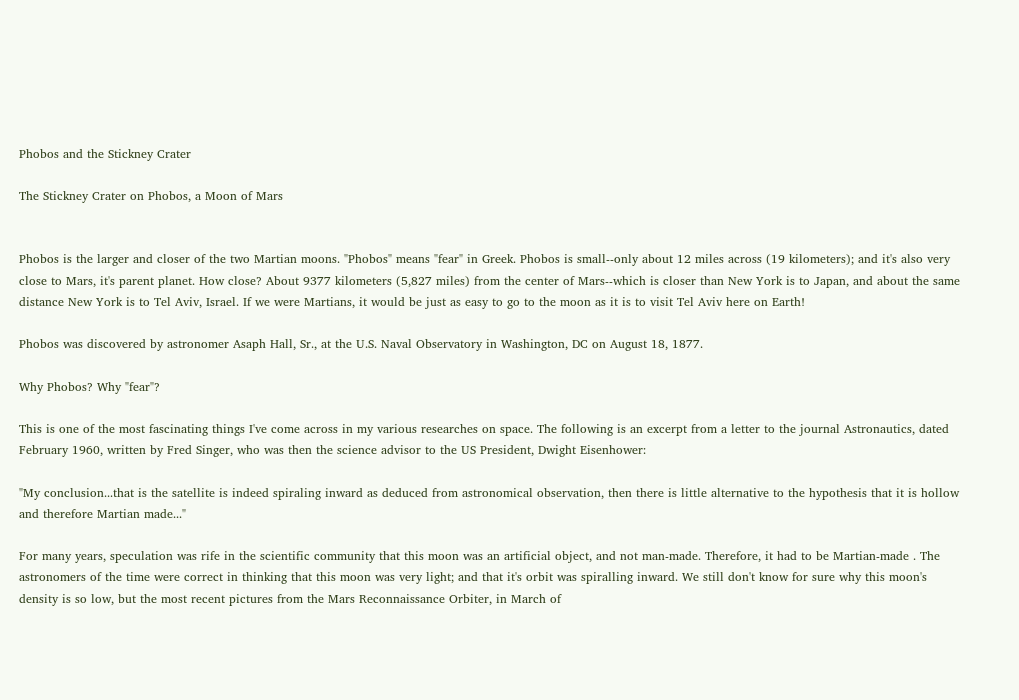Phobos and the Stickney Crater

The Stickney Crater on Phobos, a Moon of Mars


Phobos is the larger and closer of the two Martian moons. "Phobos" means "fear" in Greek. Phobos is small--only about 12 miles across (19 kilometers); and it's also very close to Mars, it's parent planet. How close? About 9377 kilometers (5,827 miles) from the center of Mars--which is closer than New York is to Japan, and about the same distance New York is to Tel Aviv, Israel. If we were Martians, it would be just as easy to go to the moon as it is to visit Tel Aviv here on Earth!

Phobos was discovered by astronomer Asaph Hall, Sr., at the U.S. Naval Observatory in Washington, DC on August 18, 1877.

Why Phobos? Why "fear"?

This is one of the most fascinating things I've come across in my various researches on space. The following is an excerpt from a letter to the journal Astronautics, dated February 1960, written by Fred Singer, who was then the science advisor to the US President, Dwight Eisenhower:

"My conclusion...that is the satellite is indeed spiraling inward as deduced from astronomical observation, then there is little alternative to the hypothesis that it is hollow and therefore Martian made..."

For many years, speculation was rife in the scientific community that this moon was an artificial object, and not man-made. Therefore, it had to be Martian-made . The astronomers of the time were correct in thinking that this moon was very light; and that it's orbit was spiralling inward. We still don't know for sure why this moon's density is so low, but the most recent pictures from the Mars Reconnaissance Orbiter, in March of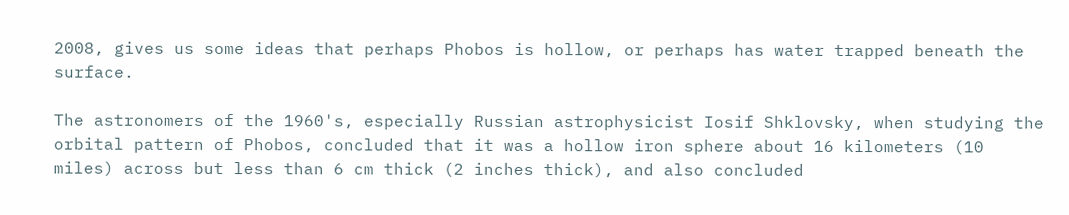2008, gives us some ideas that perhaps Phobos is hollow, or perhaps has water trapped beneath the surface.

The astronomers of the 1960's, especially Russian astrophysicist Iosif Shklovsky, when studying the orbital pattern of Phobos, concluded that it was a hollow iron sphere about 16 kilometers (10 miles) across but less than 6 cm thick (2 inches thick), and also concluded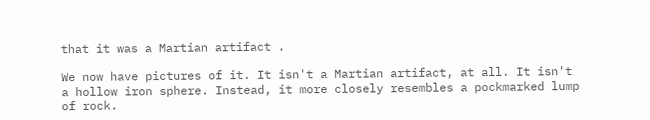that it was a Martian artifact .

We now have pictures of it. It isn't a Martian artifact, at all. It isn't a hollow iron sphere. Instead, it more closely resembles a pockmarked lump of rock.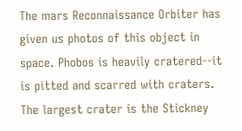The mars Reconnaissance Orbiter has given us photos of this object in space. Phobos is heavily cratered--it is pitted and scarred with craters. The largest crater is the Stickney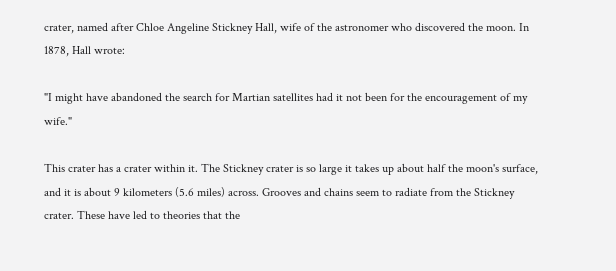crater, named after Chloe Angeline Stickney Hall, wife of the astronomer who discovered the moon. In 1878, Hall wrote:

"I might have abandoned the search for Martian satellites had it not been for the encouragement of my wife."

This crater has a crater within it. The Stickney crater is so large it takes up about half the moon's surface, and it is about 9 kilometers (5.6 miles) across. Grooves and chains seem to radiate from the Stickney crater. These have led to theories that the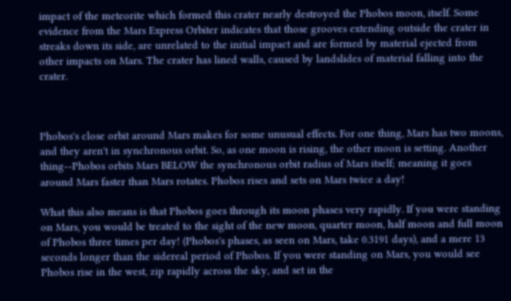impact of the meteorite which formed this crater nearly destroyed the Phobos moon, itself. Some evidence from the Mars Express Orbiter indicates that those grooves extending outside the crater in streaks down its side, are unrelated to the initial impact and are formed by material ejected from other impacts on Mars. The crater has lined walls, caused by landslides of material falling into the crater.



Phobos's close orbit around Mars makes for some unusual effects. For one thing, Mars has two moons, and they aren't in synchronous orbit. So, as one moon is rising, the other moon is setting. Another thing--Phobos orbits Mars BELOW the synchronous orbit radius of Mars itself; meaning it goes around Mars faster than Mars rotates. Phobos rises and sets on Mars twice a day!

What this also means is that Phobos goes through its moon phases very rapidly. If you were standing on Mars, you would be treated to the sight of the new moon, quarter moon, half moon and full moon of Phobos three times per day! (Phobos's phases, as seen on Mars, take 0.3191 days), and a mere 13 seconds longer than the sidereal period of Phobos. If you were standing on Mars, you would see Phobos rise in the west, zip rapidly across the sky, and set in the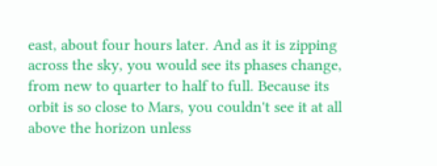east, about four hours later. And as it is zipping across the sky, you would see its phases change, from new to quarter to half to full. Because its orbit is so close to Mars, you couldn't see it at all above the horizon unless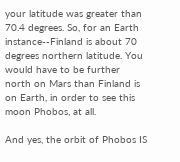your latitude was greater than 70.4 degrees. So, for an Earth instance--Finland is about 70 degrees northern latitude. You would have to be further north on Mars than Finland is on Earth, in order to see this moon Phobos, at all.

And yes, the orbit of Phobos IS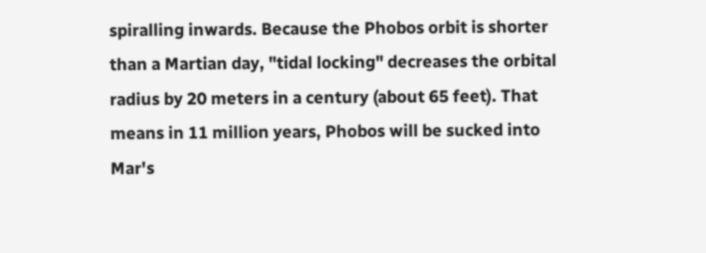spiralling inwards. Because the Phobos orbit is shorter than a Martian day, "tidal locking" decreases the orbital radius by 20 meters in a century (about 65 feet). That means in 11 million years, Phobos will be sucked into Mar's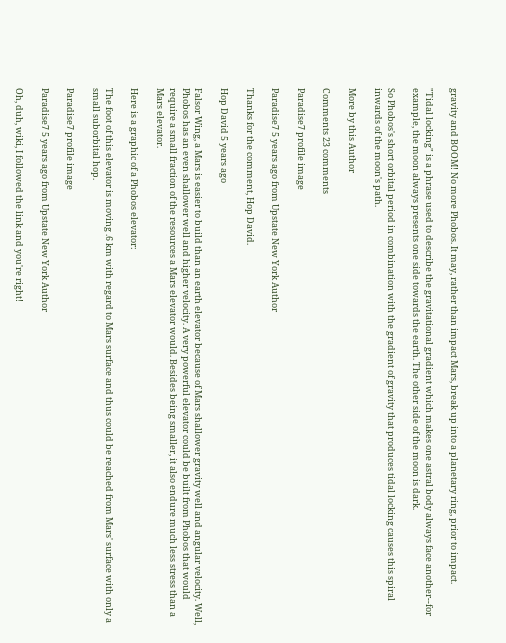gravity and BOOM! No more Phobos. It may, rather than impact Mars, break up into a planetary ring, prior to impact.

"Tidal locking" is a phrase used to describe the gravitational gradient which makes one astral body always face another--for example, the moon always presents one side towards the earth. The other side of the moon is dark.

So Phobos's short orbital period in combination with the gradient of gravity that produces tidal locking causes this spiral inwards of the moon's path.

More by this Author

Comments 23 comments

Paradise7 profile image

Paradise7 5 years ago from Upstate New York Author

Thanks for the comment, Hop David.

Hop David 5 years ago

Falsor Wing, a Mars is easier to build than an earth elevator because of Mars shallower gravity well and angular velocity. Well, Phobos has an even shallower well and higher velocity. A very powerful elevator could be built from Phobos that would require a small fraction of the resources a Mars elevator would. Besides being smaller, it also endure much less stress than a Mars elevator.

Here is a graphic of a Phobos elevator:

The foot of this elevator is moving .6 km with regard to Mars surface and thus could be reached from Mars' surface with only a small suborbital hop.

Paradise7 profile image

Paradise7 5 years ago from Upstate New York Author

Oh, duh, wiki, I followed the link and you're right!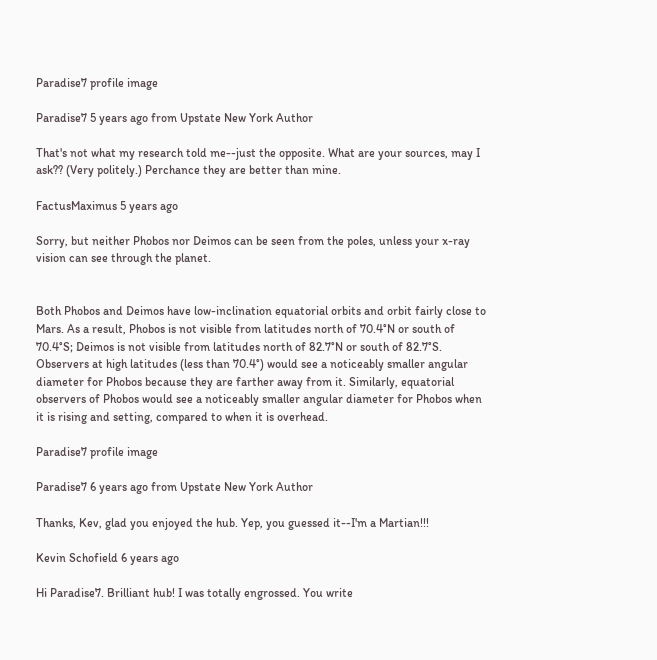Paradise7 profile image

Paradise7 5 years ago from Upstate New York Author

That's not what my research told me--just the opposite. What are your sources, may I ask?? (Very politely.) Perchance they are better than mine.

FactusMaximus 5 years ago

Sorry, but neither Phobos nor Deimos can be seen from the poles, unless your x-ray vision can see through the planet.


Both Phobos and Deimos have low-inclination equatorial orbits and orbit fairly close to Mars. As a result, Phobos is not visible from latitudes north of 70.4°N or south of 70.4°S; Deimos is not visible from latitudes north of 82.7°N or south of 82.7°S. Observers at high latitudes (less than 70.4°) would see a noticeably smaller angular diameter for Phobos because they are farther away from it. Similarly, equatorial observers of Phobos would see a noticeably smaller angular diameter for Phobos when it is rising and setting, compared to when it is overhead.

Paradise7 profile image

Paradise7 6 years ago from Upstate New York Author

Thanks, Kev, glad you enjoyed the hub. Yep, you guessed it--I'm a Martian!!!

Kevin Schofield 6 years ago

Hi Paradise7. Brilliant hub! I was totally engrossed. You write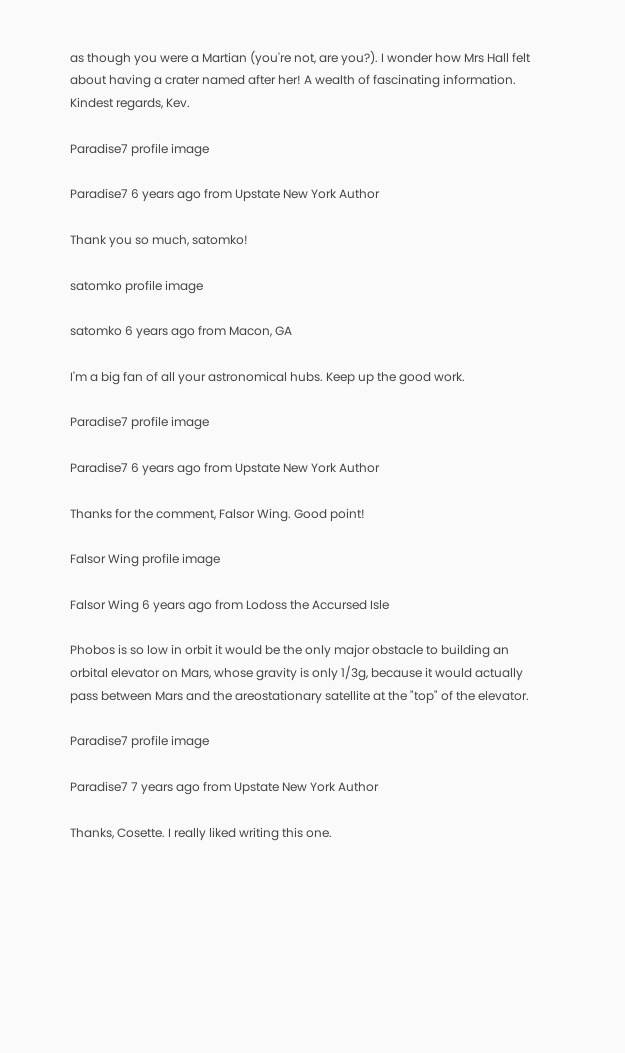as though you were a Martian (you're not, are you?). I wonder how Mrs Hall felt about having a crater named after her! A wealth of fascinating information. Kindest regards, Kev.

Paradise7 profile image

Paradise7 6 years ago from Upstate New York Author

Thank you so much, satomko!

satomko profile image

satomko 6 years ago from Macon, GA

I'm a big fan of all your astronomical hubs. Keep up the good work.

Paradise7 profile image

Paradise7 6 years ago from Upstate New York Author

Thanks for the comment, Falsor Wing. Good point!

Falsor Wing profile image

Falsor Wing 6 years ago from Lodoss the Accursed Isle

Phobos is so low in orbit it would be the only major obstacle to building an orbital elevator on Mars, whose gravity is only 1/3g, because it would actually pass between Mars and the areostationary satellite at the "top" of the elevator.

Paradise7 profile image

Paradise7 7 years ago from Upstate New York Author

Thanks, Cosette. I really liked writing this one.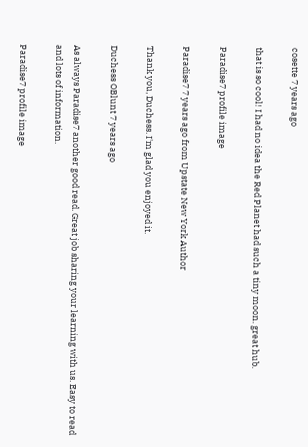cosette 7 years ago

that is so cool! I had no idea the Red Planet had such a tiny moon. great hub.

Paradise7 profile image

Paradise7 7 years ago from Upstate New York Author

Thank you, Duchess. I'm glad you enjoyed it.

Duchess OBlunt 7 years ago

As always Paradise7 another good read. Great job sharing your learning with us. Easy to read and lots of information.

Paradise7 profile image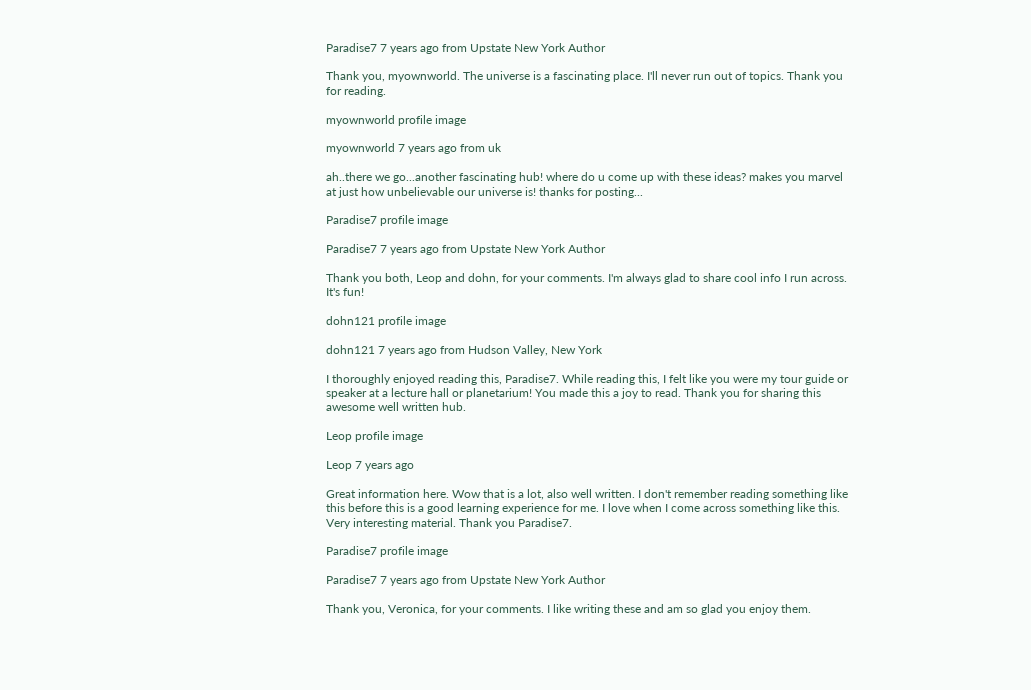Paradise7 7 years ago from Upstate New York Author

Thank you, myownworld. The universe is a fascinating place. I'll never run out of topics. Thank you for reading.

myownworld profile image

myownworld 7 years ago from uk

ah..there we go...another fascinating hub! where do u come up with these ideas? makes you marvel at just how unbelievable our universe is! thanks for posting...

Paradise7 profile image

Paradise7 7 years ago from Upstate New York Author

Thank you both, Leop and dohn, for your comments. I'm always glad to share cool info I run across. It's fun!

dohn121 profile image

dohn121 7 years ago from Hudson Valley, New York

I thoroughly enjoyed reading this, Paradise7. While reading this, I felt like you were my tour guide or speaker at a lecture hall or planetarium! You made this a joy to read. Thank you for sharing this awesome well written hub.

Leop profile image

Leop 7 years ago

Great information here. Wow that is a lot, also well written. I don't remember reading something like this before this is a good learning experience for me. I love when I come across something like this. Very interesting material. Thank you Paradise7.

Paradise7 profile image

Paradise7 7 years ago from Upstate New York Author

Thank you, Veronica, for your comments. I like writing these and am so glad you enjoy them.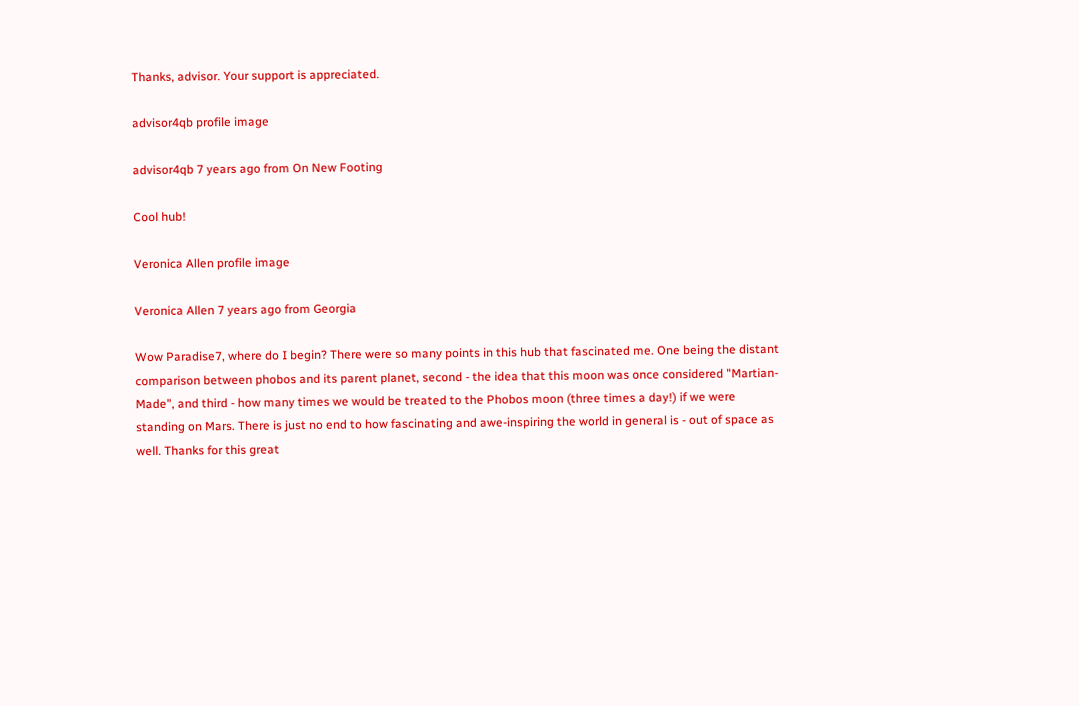Thanks, advisor. Your support is appreciated.

advisor4qb profile image

advisor4qb 7 years ago from On New Footing

Cool hub!

Veronica Allen profile image

Veronica Allen 7 years ago from Georgia

Wow Paradise7, where do I begin? There were so many points in this hub that fascinated me. One being the distant comparison between phobos and its parent planet, second - the idea that this moon was once considered "Martian-Made", and third - how many times we would be treated to the Phobos moon (three times a day!) if we were standing on Mars. There is just no end to how fascinating and awe-inspiring the world in general is - out of space as well. Thanks for this great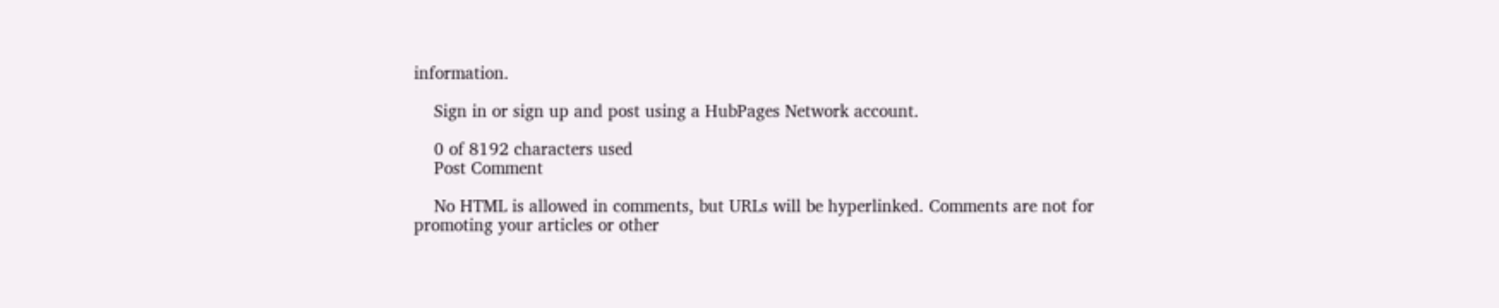information.

    Sign in or sign up and post using a HubPages Network account.

    0 of 8192 characters used
    Post Comment

    No HTML is allowed in comments, but URLs will be hyperlinked. Comments are not for promoting your articles or other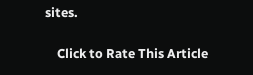sites.

    Click to Rate This Article